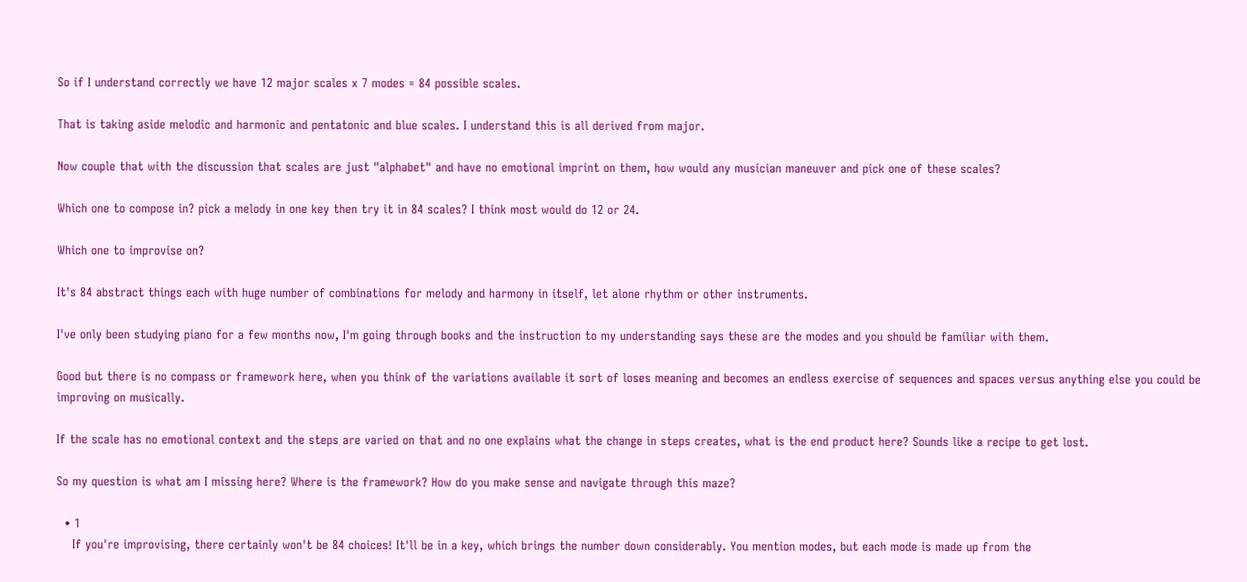So if I understand correctly we have 12 major scales x 7 modes = 84 possible scales.

That is taking aside melodic and harmonic and pentatonic and blue scales. I understand this is all derived from major.

Now couple that with the discussion that scales are just "alphabet" and have no emotional imprint on them, how would any musician maneuver and pick one of these scales?

Which one to compose in? pick a melody in one key then try it in 84 scales? I think most would do 12 or 24.

Which one to improvise on?

It's 84 abstract things each with huge number of combinations for melody and harmony in itself, let alone rhythm or other instruments.

I've only been studying piano for a few months now, I'm going through books and the instruction to my understanding says these are the modes and you should be familiar with them.

Good but there is no compass or framework here, when you think of the variations available it sort of loses meaning and becomes an endless exercise of sequences and spaces versus anything else you could be improving on musically.

If the scale has no emotional context and the steps are varied on that and no one explains what the change in steps creates, what is the end product here? Sounds like a recipe to get lost.

So my question is what am I missing here? Where is the framework? How do you make sense and navigate through this maze?

  • 1
    If you're improvising, there certainly won't be 84 choices! It'll be in a key, which brings the number down considerably. You mention modes, but each mode is made up from the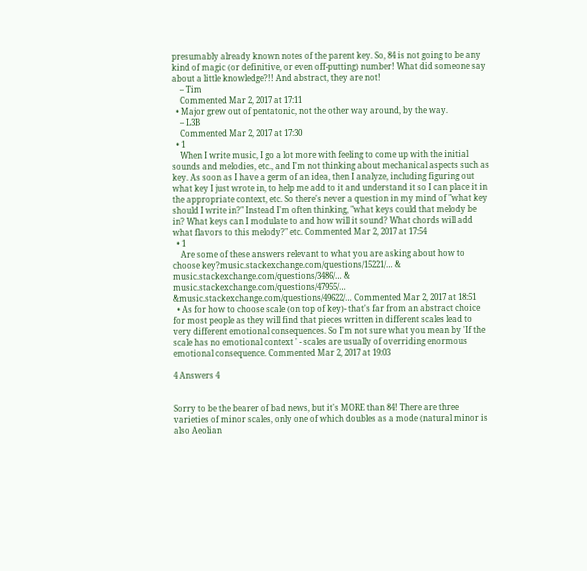presumably already known notes of the parent key. So, 84 is not going to be any kind of magic (or definitive, or even off-putting) number! What did someone say about a little knowledge?!! And abstract, they are not!
    – Tim
    Commented Mar 2, 2017 at 17:11
  • Major grew out of pentatonic, not the other way around, by the way.
    – L3B
    Commented Mar 2, 2017 at 17:30
  • 1
    When I write music, I go a lot more with feeling to come up with the initial sounds and melodies, etc., and I'm not thinking about mechanical aspects such as key. As soon as I have a germ of an idea, then I analyze, including figuring out what key I just wrote in, to help me add to it and understand it so I can place it in the appropriate context, etc. So there's never a question in my mind of "what key should I write in?" Instead I'm often thinking, "what keys could that melody be in? What keys can I modulate to and how will it sound? What chords will add what flavors to this melody?" etc. Commented Mar 2, 2017 at 17:54
  • 1
    Are some of these answers relevant to what you are asking about how to choose key?music.stackexchange.com/questions/15221/… & music.stackexchange.com/questions/3486/… & music.stackexchange.com/questions/47955/… &music.stackexchange.com/questions/49622/… Commented Mar 2, 2017 at 18:51
  • As for how to choose scale (on top of key)- that's far from an abstract choice for most people as they will find that pieces written in different scales lead to very different emotional consequences. So I'm not sure what you mean by 'If the scale has no emotional context ' - scales are usually of overriding enormous emotional consequence. Commented Mar 2, 2017 at 19:03

4 Answers 4


Sorry to be the bearer of bad news, but it's MORE than 84! There are three varieties of minor scales, only one of which doubles as a mode (natural minor is also Aeolian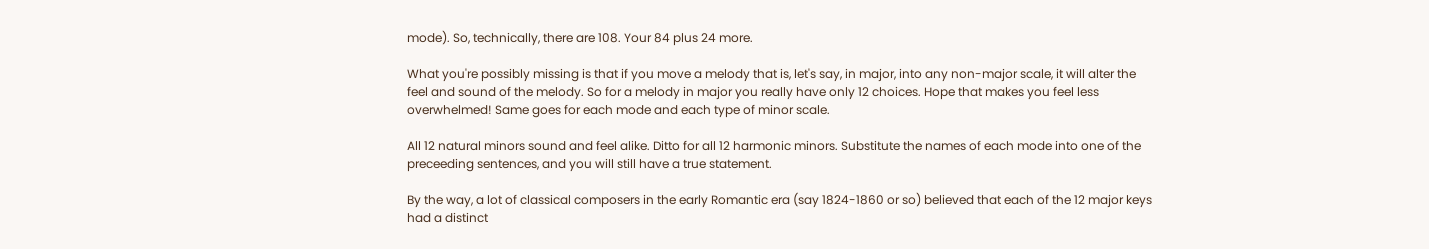mode). So, technically, there are 108. Your 84 plus 24 more.

What you're possibly missing is that if you move a melody that is, let's say, in major, into any non-major scale, it will alter the feel and sound of the melody. So for a melody in major you really have only 12 choices. Hope that makes you feel less overwhelmed! Same goes for each mode and each type of minor scale.

All 12 natural minors sound and feel alike. Ditto for all 12 harmonic minors. Substitute the names of each mode into one of the preceeding sentences, and you will still have a true statement.

By the way, a lot of classical composers in the early Romantic era (say 1824-1860 or so) believed that each of the 12 major keys had a distinct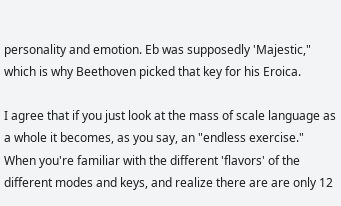personality and emotion. Eb was supposedly 'Majestic," which is why Beethoven picked that key for his Eroica.

I agree that if you just look at the mass of scale language as a whole it becomes, as you say, an "endless exercise." When you're familiar with the different 'flavors' of the different modes and keys, and realize there are are only 12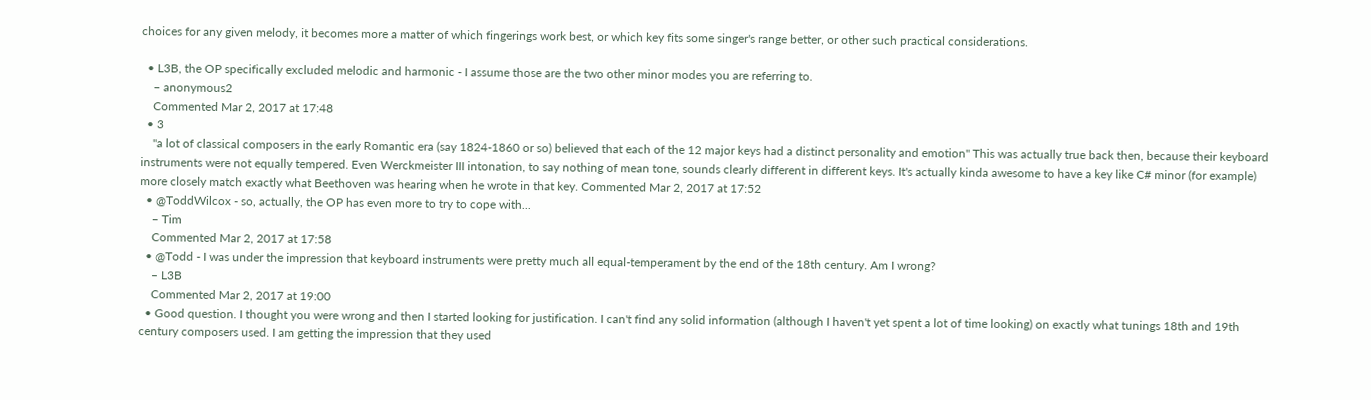choices for any given melody, it becomes more a matter of which fingerings work best, or which key fits some singer's range better, or other such practical considerations.

  • L3B, the OP specifically excluded melodic and harmonic - I assume those are the two other minor modes you are referring to.
    – anonymous2
    Commented Mar 2, 2017 at 17:48
  • 3
    "a lot of classical composers in the early Romantic era (say 1824-1860 or so) believed that each of the 12 major keys had a distinct personality and emotion" This was actually true back then, because their keyboard instruments were not equally tempered. Even Werckmeister III intonation, to say nothing of mean tone, sounds clearly different in different keys. It's actually kinda awesome to have a key like C# minor (for example) more closely match exactly what Beethoven was hearing when he wrote in that key. Commented Mar 2, 2017 at 17:52
  • @ToddWilcox - so, actually, the OP has even more to try to cope with...
    – Tim
    Commented Mar 2, 2017 at 17:58
  • @Todd - I was under the impression that keyboard instruments were pretty much all equal-temperament by the end of the 18th century. Am I wrong?
    – L3B
    Commented Mar 2, 2017 at 19:00
  • Good question. I thought you were wrong and then I started looking for justification. I can't find any solid information (although I haven't yet spent a lot of time looking) on exactly what tunings 18th and 19th century composers used. I am getting the impression that they used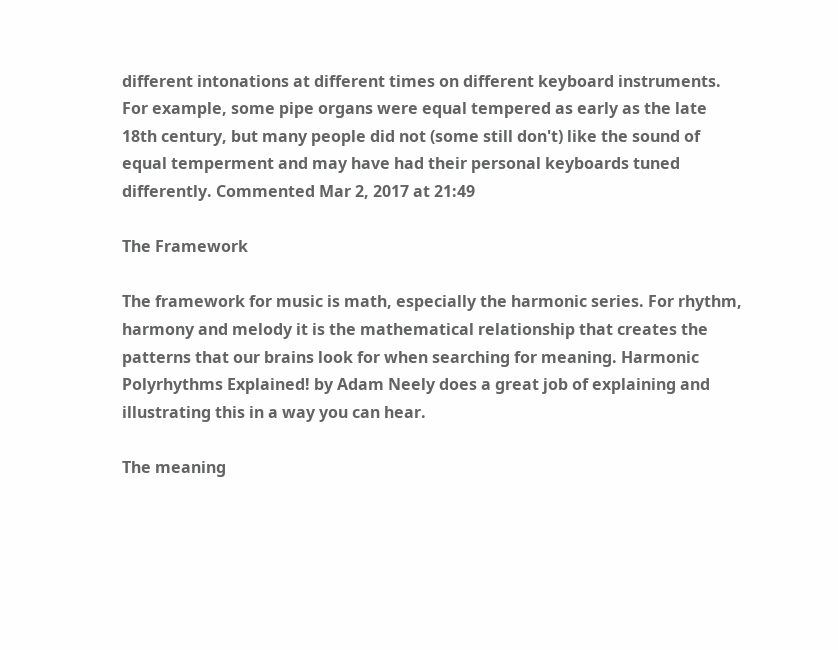different intonations at different times on different keyboard instruments. For example, some pipe organs were equal tempered as early as the late 18th century, but many people did not (some still don't) like the sound of equal temperment and may have had their personal keyboards tuned differently. Commented Mar 2, 2017 at 21:49

The Framework

The framework for music is math, especially the harmonic series. For rhythm, harmony and melody it is the mathematical relationship that creates the patterns that our brains look for when searching for meaning. Harmonic Polyrhythms Explained! by Adam Neely does a great job of explaining and illustrating this in a way you can hear.

The meaning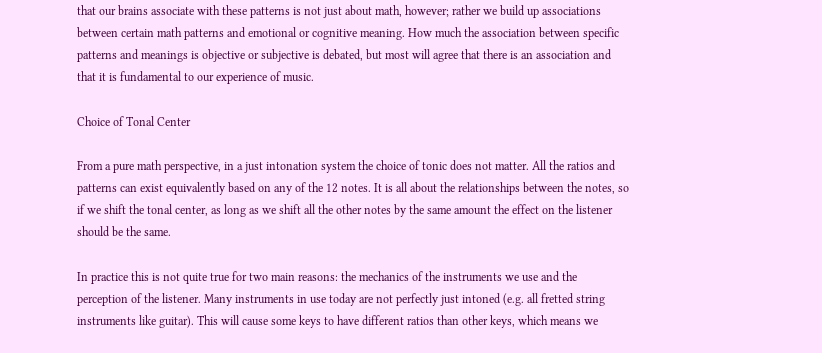that our brains associate with these patterns is not just about math, however; rather we build up associations between certain math patterns and emotional or cognitive meaning. How much the association between specific patterns and meanings is objective or subjective is debated, but most will agree that there is an association and that it is fundamental to our experience of music.

Choice of Tonal Center

From a pure math perspective, in a just intonation system the choice of tonic does not matter. All the ratios and patterns can exist equivalently based on any of the 12 notes. It is all about the relationships between the notes, so if we shift the tonal center, as long as we shift all the other notes by the same amount the effect on the listener should be the same.

In practice this is not quite true for two main reasons: the mechanics of the instruments we use and the perception of the listener. Many instruments in use today are not perfectly just intoned (e.g. all fretted string instruments like guitar). This will cause some keys to have different ratios than other keys, which means we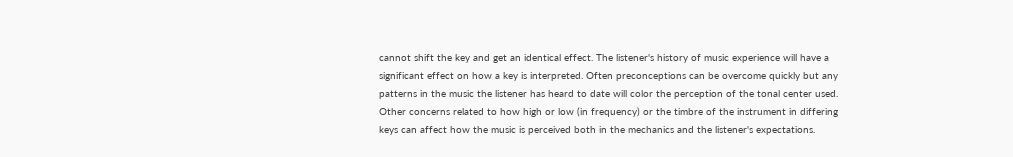cannot shift the key and get an identical effect. The listener's history of music experience will have a significant effect on how a key is interpreted. Often preconceptions can be overcome quickly but any patterns in the music the listener has heard to date will color the perception of the tonal center used. Other concerns related to how high or low (in frequency) or the timbre of the instrument in differing keys can affect how the music is perceived both in the mechanics and the listener's expectations.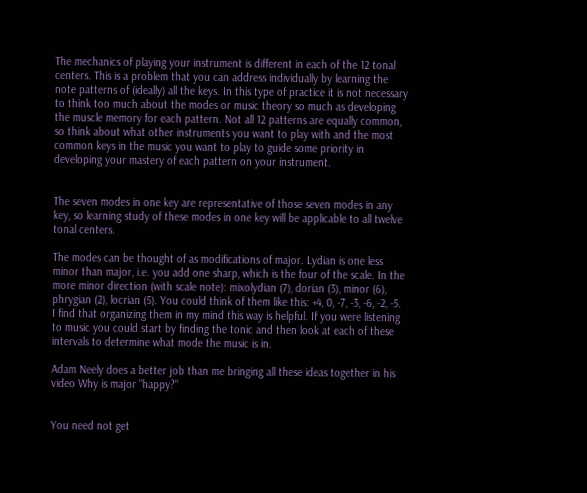The mechanics of playing your instrument is different in each of the 12 tonal centers. This is a problem that you can address individually by learning the note patterns of (ideally) all the keys. In this type of practice it is not necessary to think too much about the modes or music theory so much as developing the muscle memory for each pattern. Not all 12 patterns are equally common, so think about what other instruments you want to play with and the most common keys in the music you want to play to guide some priority in developing your mastery of each pattern on your instrument.


The seven modes in one key are representative of those seven modes in any key, so learning study of these modes in one key will be applicable to all twelve tonal centers.

The modes can be thought of as modifications of major. Lydian is one less minor than major, i.e. you add one sharp, which is the four of the scale. In the more minor direction (with scale note): mixolydian (7), dorian (3), minor (6), phrygian (2), locrian (5). You could think of them like this: +4, 0, -7, -3, -6, -2, -5. I find that organizing them in my mind this way is helpful. If you were listening to music you could start by finding the tonic and then look at each of these intervals to determine what mode the music is in.

Adam Neely does a better job than me bringing all these ideas together in his video Why is major "happy?"


You need not get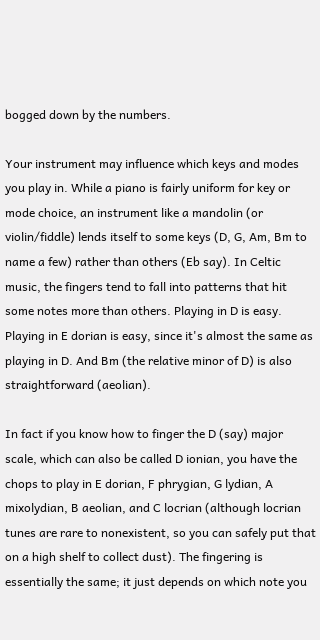bogged down by the numbers.

Your instrument may influence which keys and modes you play in. While a piano is fairly uniform for key or mode choice, an instrument like a mandolin (or violin/fiddle) lends itself to some keys (D, G, Am, Bm to name a few) rather than others (Eb say). In Celtic music, the fingers tend to fall into patterns that hit some notes more than others. Playing in D is easy. Playing in E dorian is easy, since it's almost the same as playing in D. And Bm (the relative minor of D) is also straightforward (aeolian).

In fact if you know how to finger the D (say) major scale, which can also be called D ionian, you have the chops to play in E dorian, F phrygian, G lydian, A mixolydian, B aeolian, and C locrian (although locrian tunes are rare to nonexistent, so you can safely put that on a high shelf to collect dust). The fingering is essentially the same; it just depends on which note you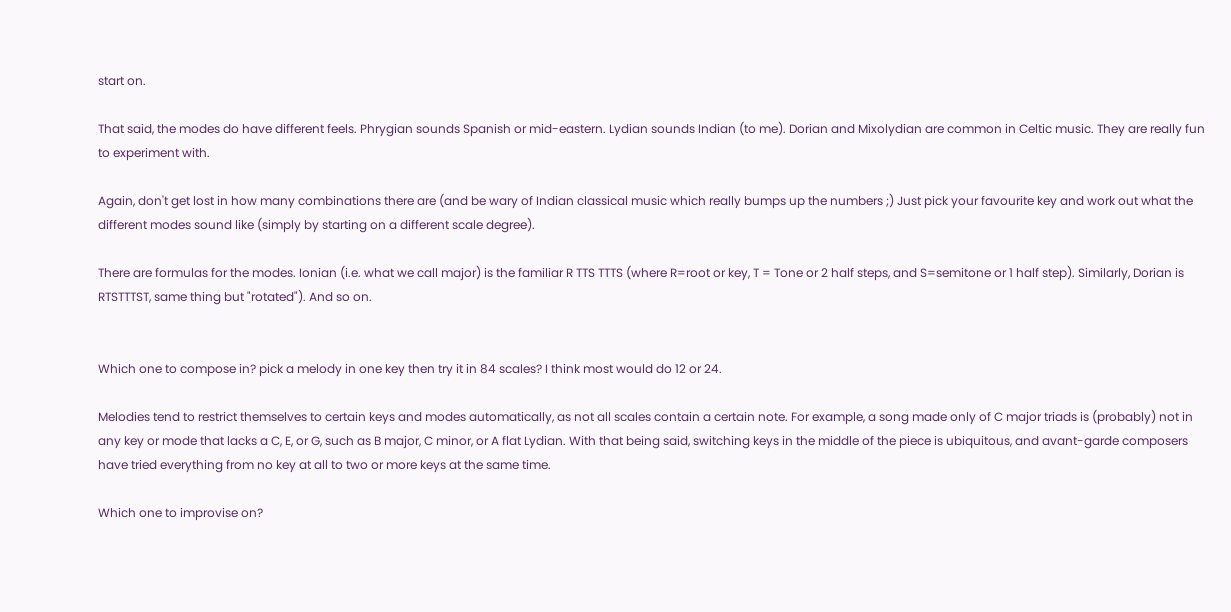start on.

That said, the modes do have different feels. Phrygian sounds Spanish or mid-eastern. Lydian sounds Indian (to me). Dorian and Mixolydian are common in Celtic music. They are really fun to experiment with.

Again, don't get lost in how many combinations there are (and be wary of Indian classical music which really bumps up the numbers ;) Just pick your favourite key and work out what the different modes sound like (simply by starting on a different scale degree).

There are formulas for the modes. Ionian (i.e. what we call major) is the familiar R TTS TTTS (where R=root or key, T = Tone or 2 half steps, and S=semitone or 1 half step). Similarly, Dorian is RTSTTTST, same thing but "rotated"). And so on.


Which one to compose in? pick a melody in one key then try it in 84 scales? I think most would do 12 or 24.

Melodies tend to restrict themselves to certain keys and modes automatically, as not all scales contain a certain note. For example, a song made only of C major triads is (probably) not in any key or mode that lacks a C, E, or G, such as B major, C minor, or A flat Lydian. With that being said, switching keys in the middle of the piece is ubiquitous, and avant-garde composers have tried everything from no key at all to two or more keys at the same time.

Which one to improvise on?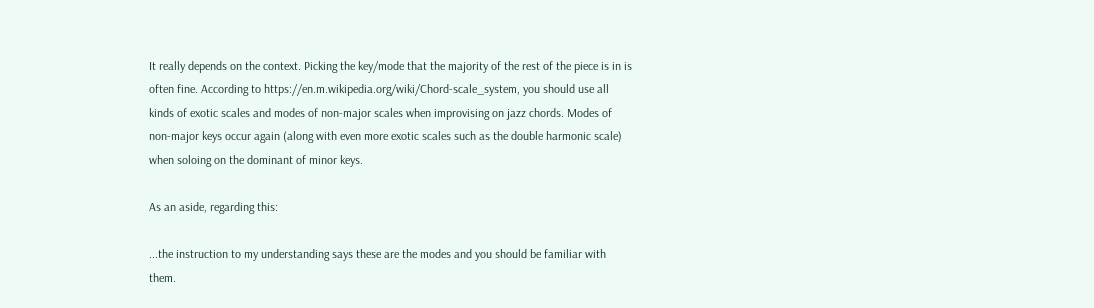It really depends on the context. Picking the key/mode that the majority of the rest of the piece is in is often fine. According to https://en.m.wikipedia.org/wiki/Chord-scale_system, you should use all kinds of exotic scales and modes of non-major scales when improvising on jazz chords. Modes of non-major keys occur again (along with even more exotic scales such as the double harmonic scale) when soloing on the dominant of minor keys.

As an aside, regarding this:

...the instruction to my understanding says these are the modes and you should be familiar with them.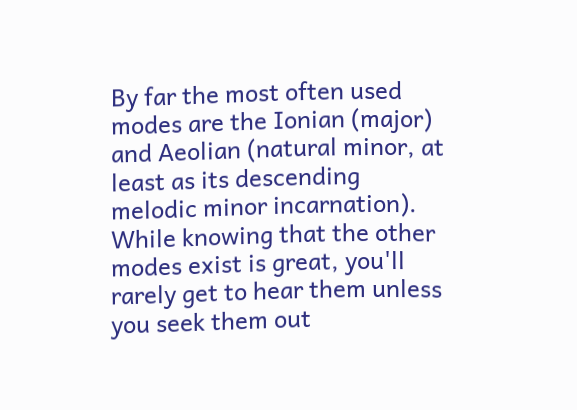By far the most often used modes are the Ionian (major) and Aeolian (natural minor, at least as its descending melodic minor incarnation). While knowing that the other modes exist is great, you'll rarely get to hear them unless you seek them out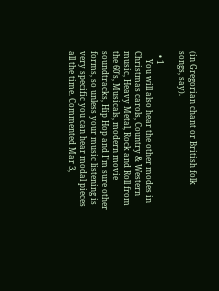(in Gregorian chant or British folk songs, say).

  • 1
    You will also hear the other modes in Christmas carols, Country & Western music, Heavy Metal, Rock and Roll from the 60's, Musicals, modern movie soundtracks, Hip Hop and I'm sure other forms, so unless your music listening is very specific you can hear modal pieces all the time. Commented Mar 3,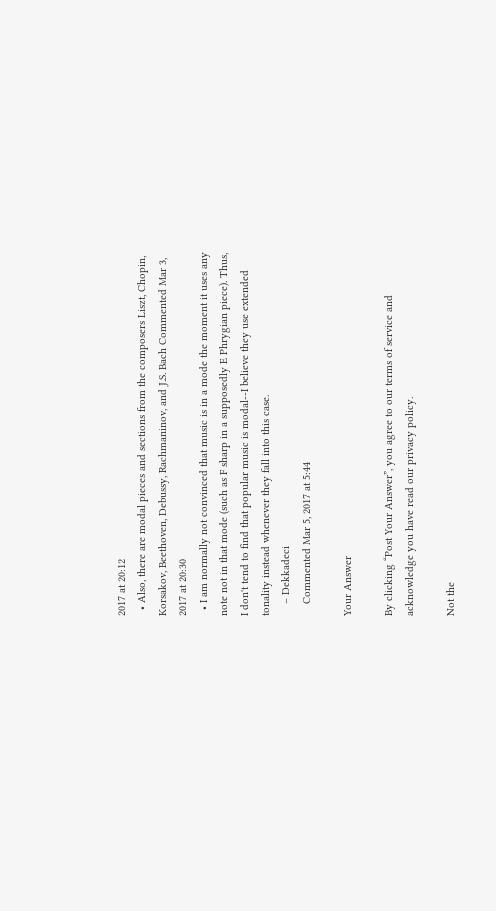2017 at 20:12
  • Also, there are modal pieces and sections from the composers Liszt, Chopin, Korsakov, Beethoven, Debussy, Rachmaninov, and J.S. Bach Commented Mar 3, 2017 at 20:30
  • I am normally not convinced that music is in a mode the moment it uses any note not in that mode (such as F sharp in a supposedly E Phrygian piece). Thus, I don't tend to find that popular music is modal--I believe they use extended tonality instead whenever they fall into this case.
    – Dekkadeci
    Commented Mar 5, 2017 at 5:44

Your Answer

By clicking “Post Your Answer”, you agree to our terms of service and acknowledge you have read our privacy policy.

Not the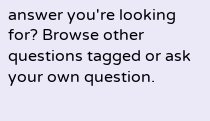answer you're looking for? Browse other questions tagged or ask your own question.